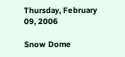Thursday, February 09, 2006

Snow Dome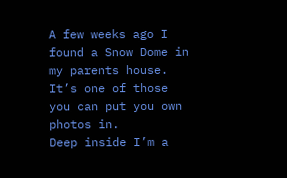A few weeks ago I found a Snow Dome in my parents house. It’s one of those you can put you own photos in.
Deep inside I’m a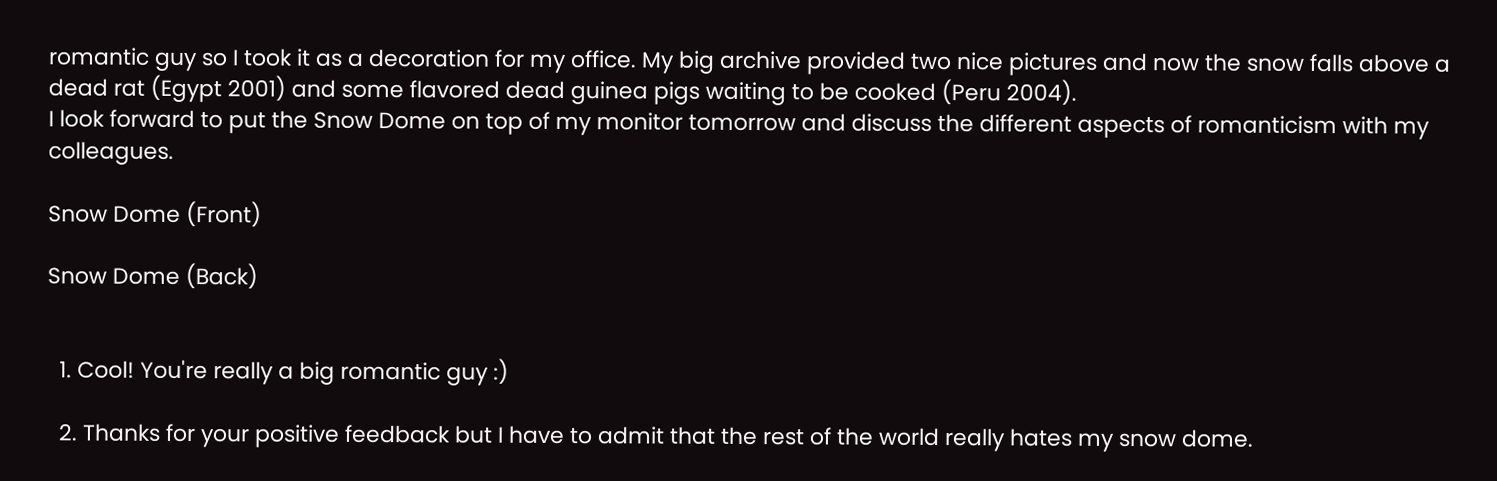romantic guy so I took it as a decoration for my office. My big archive provided two nice pictures and now the snow falls above a dead rat (Egypt 2001) and some flavored dead guinea pigs waiting to be cooked (Peru 2004).
I look forward to put the Snow Dome on top of my monitor tomorrow and discuss the different aspects of romanticism with my colleagues.

Snow Dome (Front)

Snow Dome (Back)


  1. Cool! You're really a big romantic guy :)

  2. Thanks for your positive feedback but I have to admit that the rest of the world really hates my snow dome.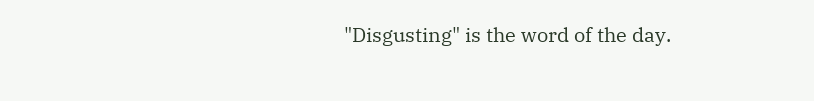"Disgusting" is the word of the day.